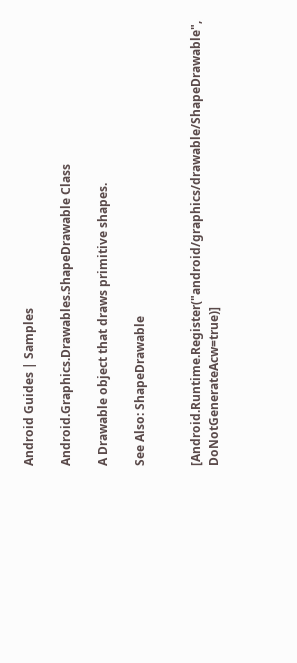Android Guides | Samples

Android.Graphics.Drawables.ShapeDrawable Class

A Drawable object that draws primitive shapes.

See Also: ShapeDrawable


[Android.Runtime.Register("android/graphics/drawable/ShapeDrawable", DoNotGenerateAcw=true)]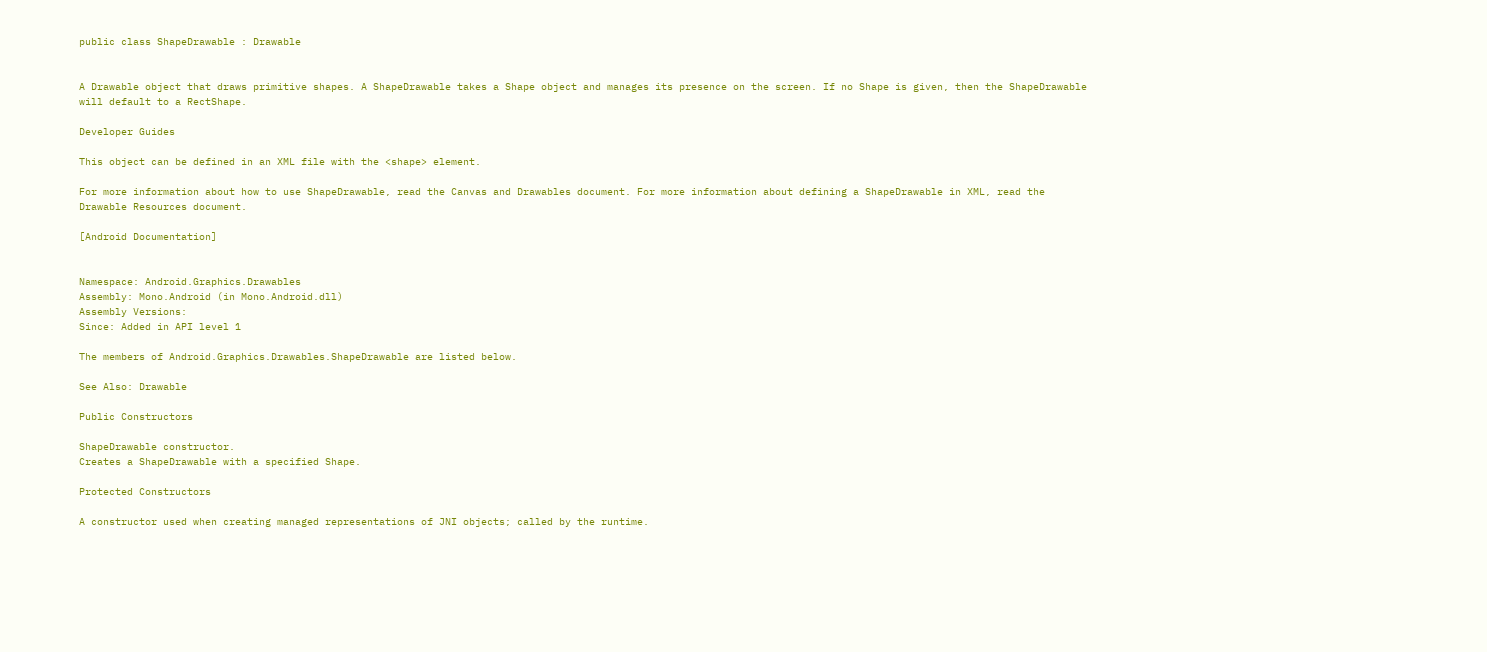public class ShapeDrawable : Drawable


A Drawable object that draws primitive shapes. A ShapeDrawable takes a Shape object and manages its presence on the screen. If no Shape is given, then the ShapeDrawable will default to a RectShape.

Developer Guides

This object can be defined in an XML file with the <shape> element.

For more information about how to use ShapeDrawable, read the Canvas and Drawables document. For more information about defining a ShapeDrawable in XML, read the Drawable Resources document.

[Android Documentation]


Namespace: Android.Graphics.Drawables
Assembly: Mono.Android (in Mono.Android.dll)
Assembly Versions:
Since: Added in API level 1

The members of Android.Graphics.Drawables.ShapeDrawable are listed below.

See Also: Drawable

Public Constructors

ShapeDrawable constructor.
Creates a ShapeDrawable with a specified Shape.

Protected Constructors

A constructor used when creating managed representations of JNI objects; called by the runtime.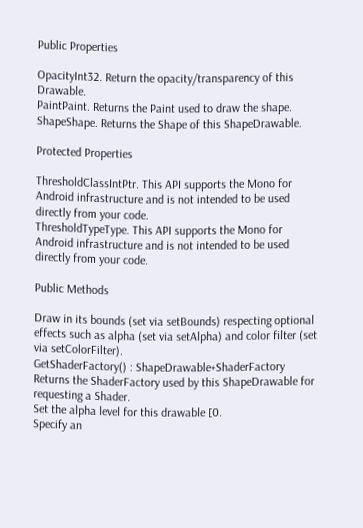Public Properties

OpacityInt32. Return the opacity/transparency of this Drawable.
PaintPaint. Returns the Paint used to draw the shape.
ShapeShape. Returns the Shape of this ShapeDrawable.

Protected Properties

ThresholdClassIntPtr. This API supports the Mono for Android infrastructure and is not intended to be used directly from your code.
ThresholdTypeType. This API supports the Mono for Android infrastructure and is not intended to be used directly from your code.

Public Methods

Draw in its bounds (set via setBounds) respecting optional effects such as alpha (set via setAlpha) and color filter (set via setColorFilter).
GetShaderFactory() : ShapeDrawable+ShaderFactory
Returns the ShaderFactory used by this ShapeDrawable for requesting a Shader.
Set the alpha level for this drawable [0.
Specify an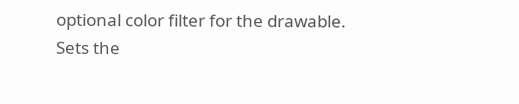optional color filter for the drawable.
Sets the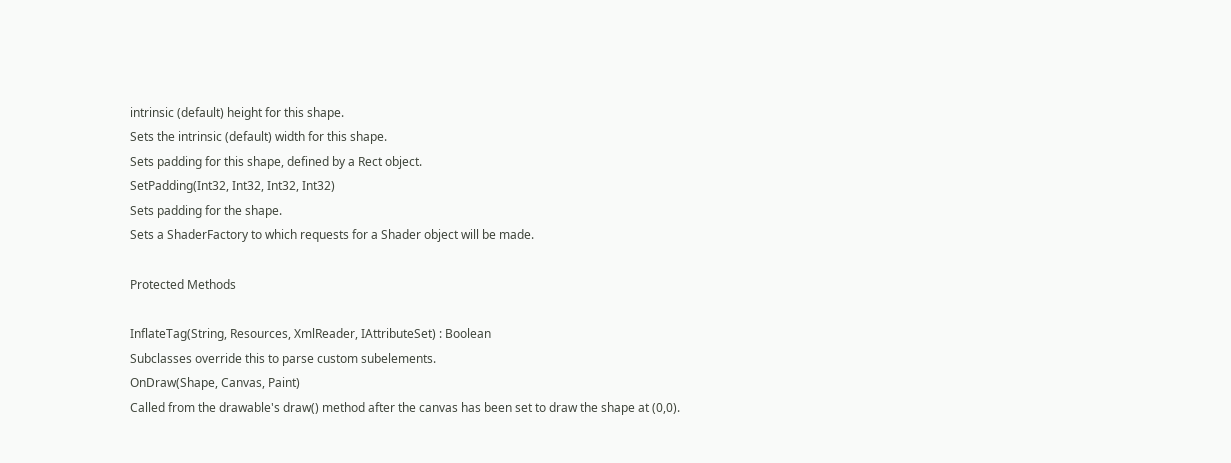intrinsic (default) height for this shape.
Sets the intrinsic (default) width for this shape.
Sets padding for this shape, defined by a Rect object.
SetPadding(Int32, Int32, Int32, Int32)
Sets padding for the shape.
Sets a ShaderFactory to which requests for a Shader object will be made.

Protected Methods

InflateTag(String, Resources, XmlReader, IAttributeSet) : Boolean
Subclasses override this to parse custom subelements.
OnDraw(Shape, Canvas, Paint)
Called from the drawable's draw() method after the canvas has been set to draw the shape at (0,0).